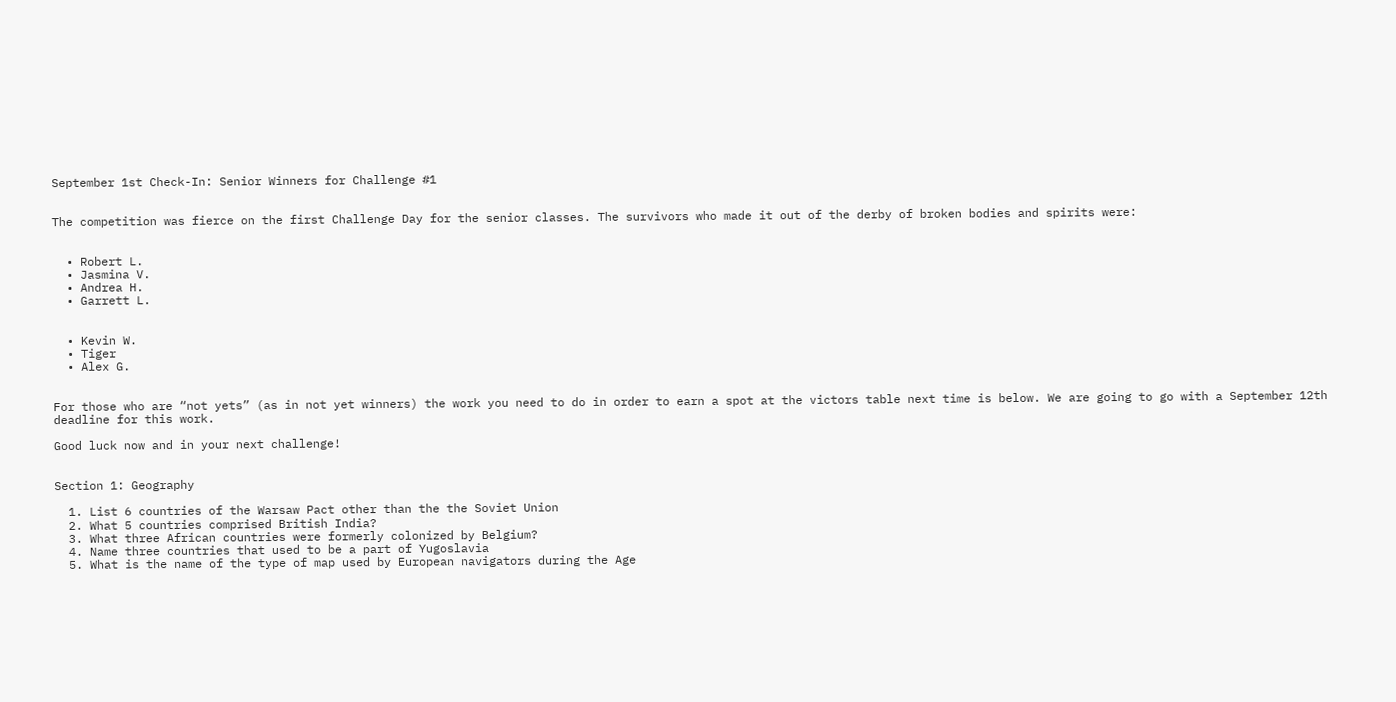September 1st Check-In: Senior Winners for Challenge #1


The competition was fierce on the first Challenge Day for the senior classes. The survivors who made it out of the derby of broken bodies and spirits were:


  • Robert L.
  • Jasmina V.
  • Andrea H.
  • Garrett L.


  • Kevin W.
  • Tiger
  • Alex G.


For those who are “not yets” (as in not yet winners) the work you need to do in order to earn a spot at the victors table next time is below. We are going to go with a September 12th deadline for this work.

Good luck now and in your next challenge!


Section 1: Geography

  1. List 6 countries of the Warsaw Pact other than the the Soviet Union
  2. What 5 countries comprised British India?
  3. What three African countries were formerly colonized by Belgium?
  4. Name three countries that used to be a part of Yugoslavia
  5. What is the name of the type of map used by European navigators during the Age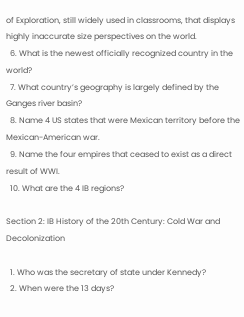of Exploration, still widely used in classrooms, that displays highly inaccurate size perspectives on the world.
  6. What is the newest officially recognized country in the world?
  7. What country’s geography is largely defined by the Ganges river basin?
  8. Name 4 US states that were Mexican territory before the Mexican-American war.
  9. Name the four empires that ceased to exist as a direct result of WWI.
  10. What are the 4 IB regions?

Section 2: IB History of the 20th Century: Cold War and Decolonization

  1. Who was the secretary of state under Kennedy?
  2. When were the 13 days?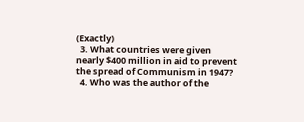(Exactly)
  3. What countries were given nearly $400 million in aid to prevent the spread of Communism in 1947?
  4. Who was the author of the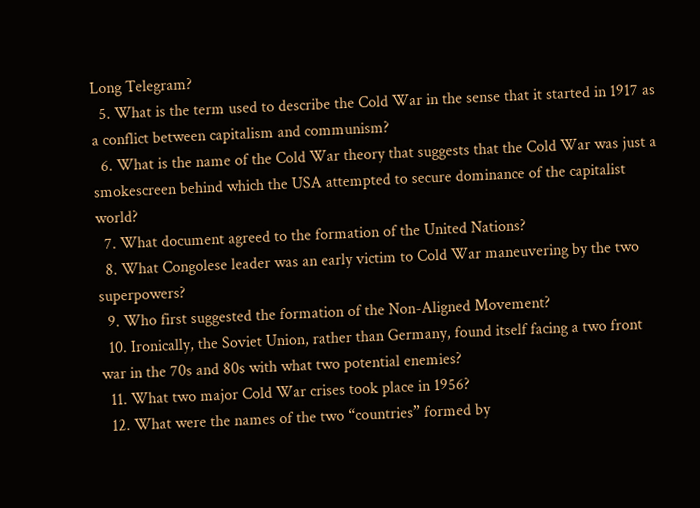Long Telegram?
  5. What is the term used to describe the Cold War in the sense that it started in 1917 as a conflict between capitalism and communism?
  6. What is the name of the Cold War theory that suggests that the Cold War was just a smokescreen behind which the USA attempted to secure dominance of the capitalist world?
  7. What document agreed to the formation of the United Nations?
  8. What Congolese leader was an early victim to Cold War maneuvering by the two superpowers?
  9. Who first suggested the formation of the Non-Aligned Movement?
  10. Ironically, the Soviet Union, rather than Germany, found itself facing a two front war in the 70s and 80s with what two potential enemies?
  11. What two major Cold War crises took place in 1956?
  12. What were the names of the two “countries” formed by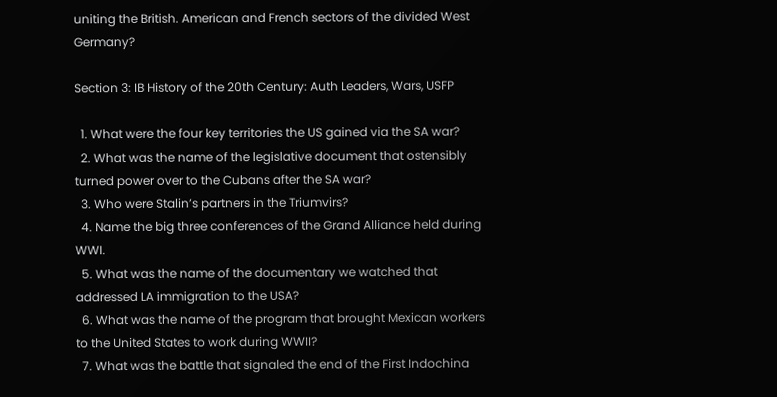uniting the British. American and French sectors of the divided West Germany?

Section 3: IB History of the 20th Century: Auth Leaders, Wars, USFP

  1. What were the four key territories the US gained via the SA war?
  2. What was the name of the legislative document that ostensibly turned power over to the Cubans after the SA war?
  3. Who were Stalin’s partners in the Triumvirs?
  4. Name the big three conferences of the Grand Alliance held during WWI.
  5. What was the name of the documentary we watched that addressed LA immigration to the USA?
  6. What was the name of the program that brought Mexican workers to the United States to work during WWII?
  7. What was the battle that signaled the end of the First Indochina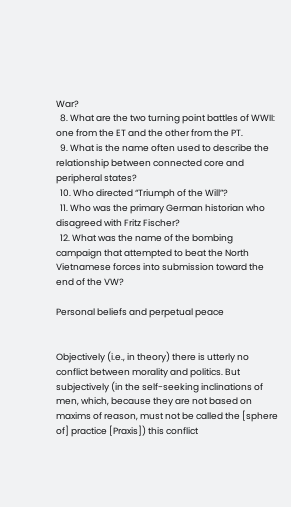War?
  8. What are the two turning point battles of WWII: one from the ET and the other from the PT.
  9. What is the name often used to describe the relationship between connected core and peripheral states?
  10. Who directed “Triumph of the Will”?
  11. Who was the primary German historian who disagreed with Fritz Fischer?
  12. What was the name of the bombing campaign that attempted to beat the North Vietnamese forces into submission toward the end of the VW?

Personal beliefs and perpetual peace


Objectively (i.e., in theory) there is utterly no conflict between morality and politics. But subjectively (in the self-seeking inclinations of men, which, because they are not based on maxims of reason, must not be called the [sphere of] practice [Praxis]) this conflict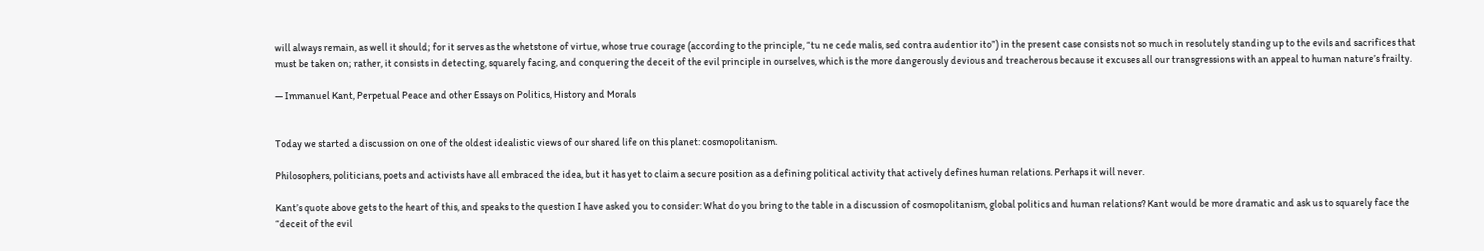will always remain, as well it should; for it serves as the whetstone of virtue, whose true courage (according to the principle, “tu ne cede malis, sed contra audentior ito”) in the present case consists not so much in resolutely standing up to the evils and sacrifices that must be taken on; rather, it consists in detecting, squarely facing, and conquering the deceit of the evil principle in ourselves, which is the more dangerously devious and treacherous because it excuses all our transgressions with an appeal to human nature’s frailty.

― Immanuel Kant, Perpetual Peace and other Essays on Politics, History and Morals


Today we started a discussion on one of the oldest idealistic views of our shared life on this planet: cosmopolitanism.

Philosophers, politicians, poets and activists have all embraced the idea, but it has yet to claim a secure position as a defining political activity that actively defines human relations. Perhaps it will never.

Kant’s quote above gets to the heart of this, and speaks to the question I have asked you to consider: What do you bring to the table in a discussion of cosmopolitanism, global politics and human relations? Kant would be more dramatic and ask us to squarely face the “deceit of the evil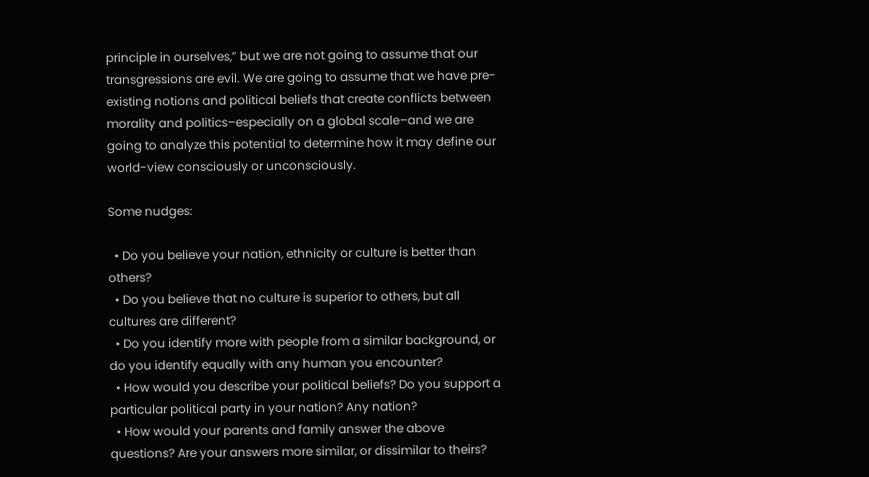principle in ourselves,” but we are not going to assume that our transgressions are evil. We are going to assume that we have pre-existing notions and political beliefs that create conflicts between morality and politics–especially on a global scale–and we are going to analyze this potential to determine how it may define our world-view consciously or unconsciously.

Some nudges:

  • Do you believe your nation, ethnicity or culture is better than others?
  • Do you believe that no culture is superior to others, but all cultures are different?
  • Do you identify more with people from a similar background, or do you identify equally with any human you encounter?
  • How would you describe your political beliefs? Do you support a particular political party in your nation? Any nation?
  • How would your parents and family answer the above questions? Are your answers more similar, or dissimilar to theirs?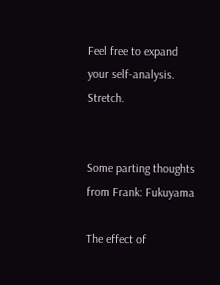Feel free to expand your self-analysis. Stretch.


Some parting thoughts from Frank: Fukuyama

The effect of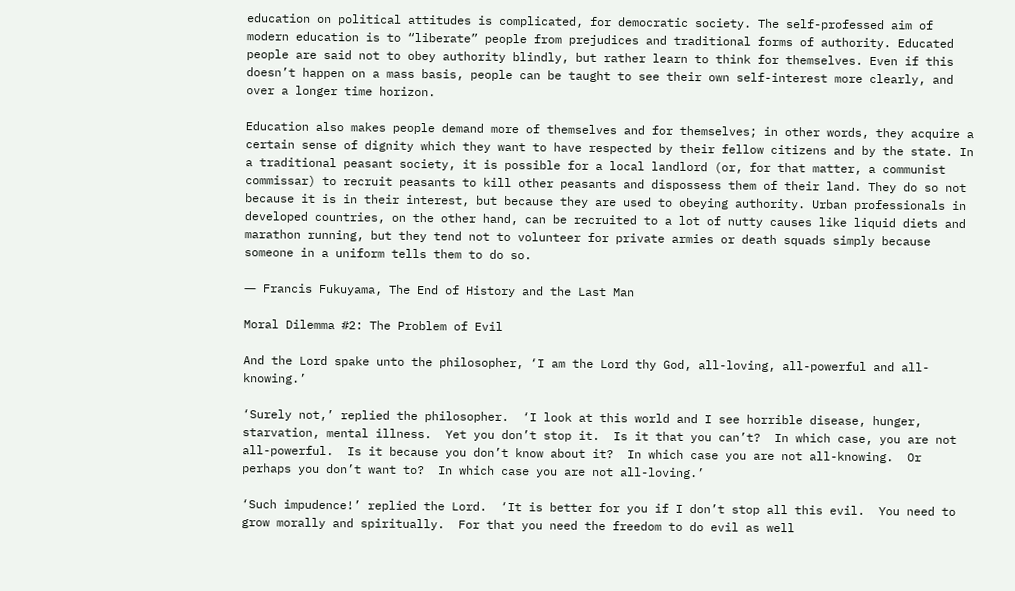education on political attitudes is complicated, for democratic society. The self-professed aim of modern education is to “liberate” people from prejudices and traditional forms of authority. Educated people are said not to obey authority blindly, but rather learn to think for themselves. Even if this doesn’t happen on a mass basis, people can be taught to see their own self-interest more clearly, and over a longer time horizon.

Education also makes people demand more of themselves and for themselves; in other words, they acquire a certain sense of dignity which they want to have respected by their fellow citizens and by the state. In a traditional peasant society, it is possible for a local landlord (or, for that matter, a communist commissar) to recruit peasants to kill other peasants and dispossess them of their land. They do so not because it is in their interest, but because they are used to obeying authority. Urban professionals in developed countries, on the other hand, can be recruited to a lot of nutty causes like liquid diets and marathon running, but they tend not to volunteer for private armies or death squads simply because someone in a uniform tells them to do so.

― Francis Fukuyama, The End of History and the Last Man

Moral Dilemma #2: The Problem of Evil

And the Lord spake unto the philosopher, ‘I am the Lord thy God, all-loving, all-powerful and all-knowing.’

‘Surely not,’ replied the philosopher.  ‘I look at this world and I see horrible disease, hunger, starvation, mental illness.  Yet you don’t stop it.  Is it that you can’t?  In which case, you are not all-powerful.  Is it because you don’t know about it?  In which case you are not all-knowing.  Or perhaps you don’t want to?  In which case you are not all-loving.’

‘Such impudence!’ replied the Lord.  ‘It is better for you if I don’t stop all this evil.  You need to grow morally and spiritually.  For that you need the freedom to do evil as well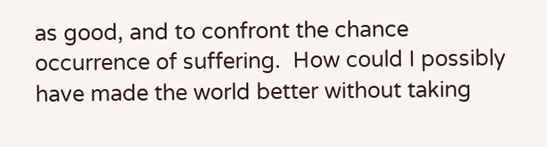as good, and to confront the chance occurrence of suffering.  How could I possibly have made the world better without taking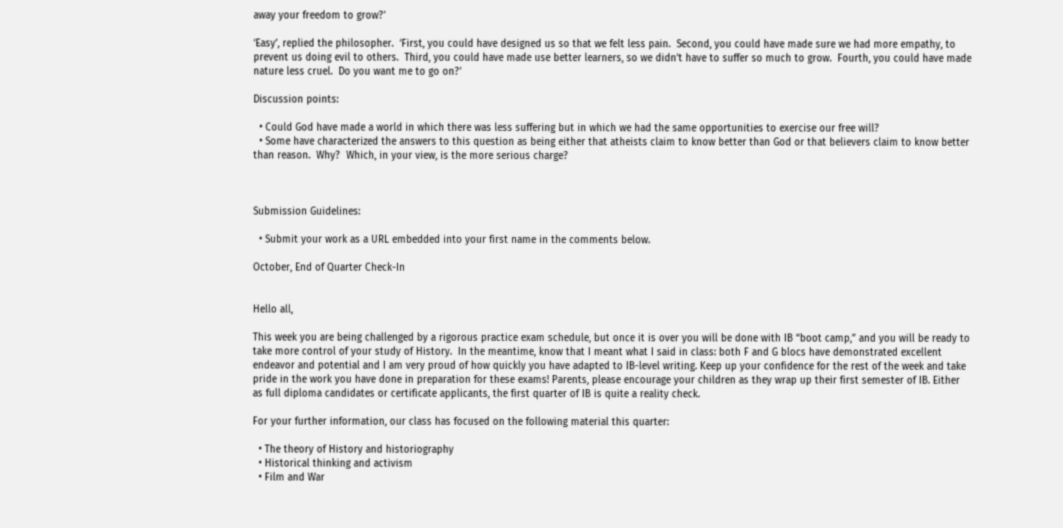away your freedom to grow?’

‘Easy’, replied the philosopher.  ‘First, you could have designed us so that we felt less pain.  Second, you could have made sure we had more empathy, to prevent us doing evil to others.  Third, you could have made use better learners, so we didn’t have to suffer so much to grow.  Fourth, you could have made nature less cruel.  Do you want me to go on?’

Discussion points:

  • Could God have made a world in which there was less suffering but in which we had the same opportunities to exercise our free will?
  • Some have characterized the answers to this question as being either that atheists claim to know better than God or that believers claim to know better than reason.  Why?  Which, in your view, is the more serious charge?



Submission Guidelines:

  • Submit your work as a URL embedded into your first name in the comments below.

October, End of Quarter Check-In


Hello all,

This week you are being challenged by a rigorous practice exam schedule, but once it is over you will be done with IB “boot camp,” and you will be ready to take more control of your study of History.  In the meantime, know that I meant what I said in class: both F and G blocs have demonstrated excellent endeavor and potential and I am very proud of how quickly you have adapted to IB-level writing. Keep up your confidence for the rest of the week and take pride in the work you have done in preparation for these exams! Parents, please encourage your children as they wrap up their first semester of IB. Either as full diploma candidates or certificate applicants, the first quarter of IB is quite a reality check.

For your further information, our class has focused on the following material this quarter:

  • The theory of History and historiography
  • Historical thinking and activism
  • Film and War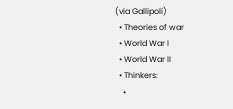(via Gallipoli)
  • Theories of war
  • World War I
  • World War II
  • Thinkers:
    •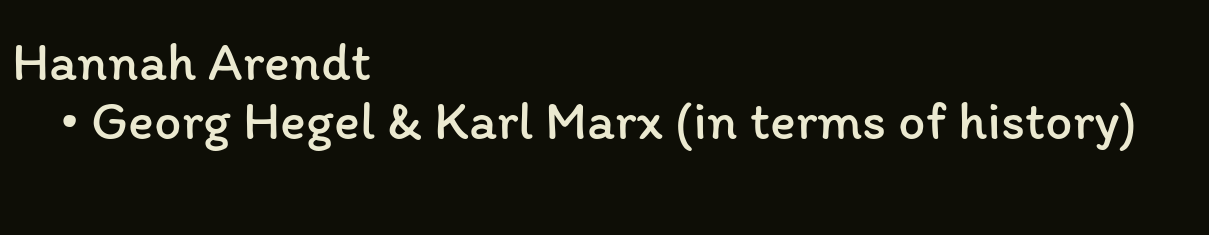Hannah Arendt
    • Georg Hegel & Karl Marx (in terms of history)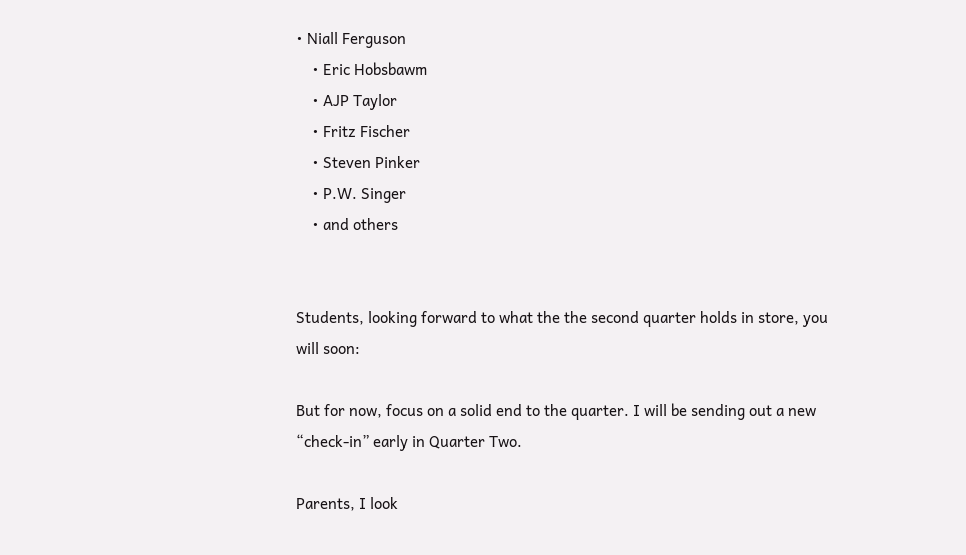• Niall Ferguson
    • Eric Hobsbawm
    • AJP Taylor
    • Fritz Fischer
    • Steven Pinker
    • P.W. Singer
    • and others


Students, looking forward to what the the second quarter holds in store, you will soon:

But for now, focus on a solid end to the quarter. I will be sending out a new “check-in” early in Quarter Two.

Parents, I look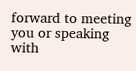forward to meeting you or speaking with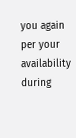you again per your availability during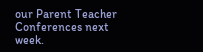our Parent Teacher Conferences next week.